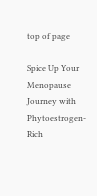top of page

Spice Up Your Menopause Journey with Phytoestrogen-Rich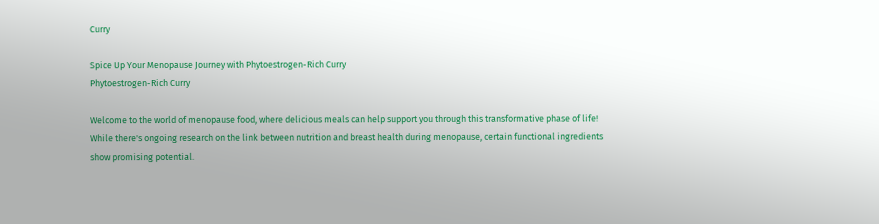Curry

Spice Up Your Menopause Journey with Phytoestrogen-Rich Curry
Phytoestrogen-Rich Curry

Welcome to the world of menopause food, where delicious meals can help support you through this transformative phase of life! While there's ongoing research on the link between nutrition and breast health during menopause, certain functional ingredients show promising potential.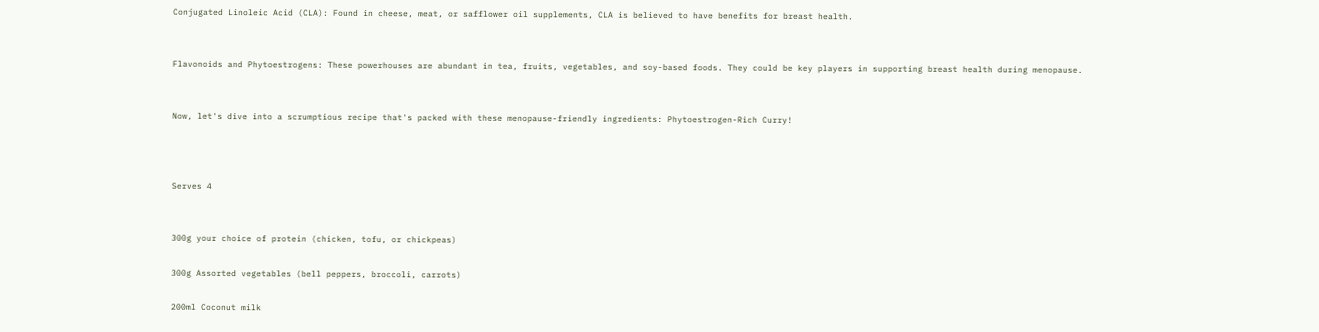Conjugated Linoleic Acid (CLA): Found in cheese, meat, or safflower oil supplements, CLA is believed to have benefits for breast health.


Flavonoids and Phytoestrogens: These powerhouses are abundant in tea, fruits, vegetables, and soy-based foods. They could be key players in supporting breast health during menopause.


Now, let's dive into a scrumptious recipe that's packed with these menopause-friendly ingredients: Phytoestrogen-Rich Curry!



Serves 4


300g your choice of protein (chicken, tofu, or chickpeas)

300g Assorted vegetables (bell peppers, broccoli, carrots)

200ml Coconut milk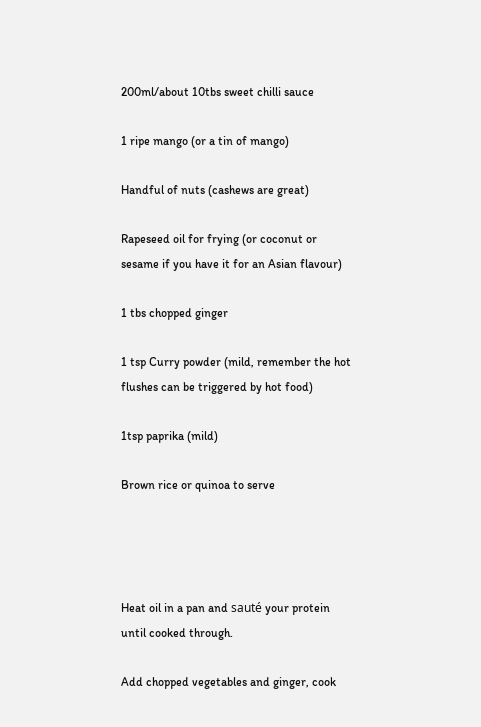200ml/about 10tbs sweet chilli sauce

1 ripe mango (or a tin of mango)

Handful of nuts (cashews are great)

Rapeseed oil for frying (or coconut or sesame if you have it for an Asian flavour)

1 tbs chopped ginger

1 tsp Curry powder (mild, remember the hot flushes can be triggered by hot food)

1tsp paprika (mild)

Brown rice or quinoa to serve




Heat oil in a pan and sauté your protein until cooked through.

Add chopped vegetables and ginger, cook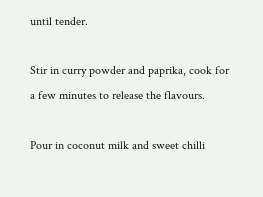until tender.

Stir in curry powder and paprika, cook for a few minutes to release the flavours.

Pour in coconut milk and sweet chilli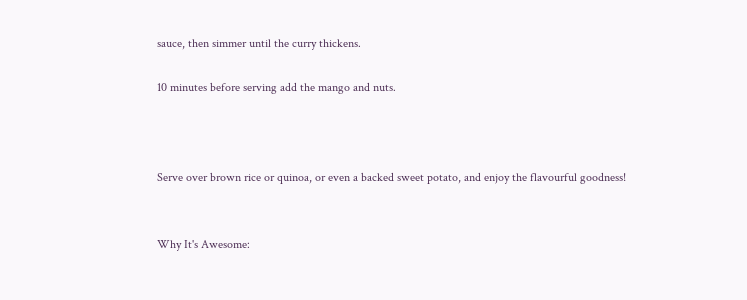sauce, then simmer until the curry thickens.

10 minutes before serving add the mango and nuts.



Serve over brown rice or quinoa, or even a backed sweet potato, and enjoy the flavourful goodness!


Why It's Awesome: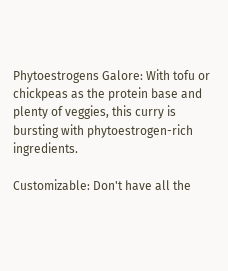Phytoestrogens Galore: With tofu or chickpeas as the protein base and plenty of veggies, this curry is bursting with phytoestrogen-rich ingredients.

Customizable: Don't have all the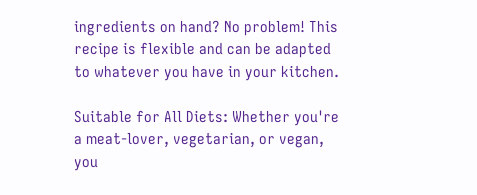ingredients on hand? No problem! This recipe is flexible and can be adapted to whatever you have in your kitchen.

Suitable for All Diets: Whether you're a meat-lover, vegetarian, or vegan, you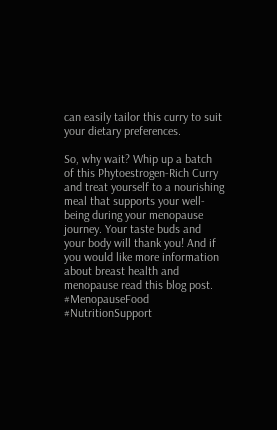can easily tailor this curry to suit your dietary preferences.

So, why wait? Whip up a batch of this Phytoestrogen-Rich Curry and treat yourself to a nourishing meal that supports your well-being during your menopause journey. Your taste buds and your body will thank you! And if you would like more information about breast health and menopause read this blog post.  #MenopauseFood #NutritionSupport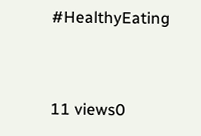#HealthyEating


11 views0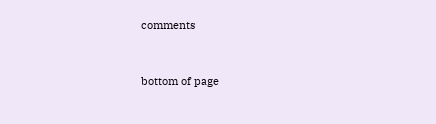comments


bottom of page